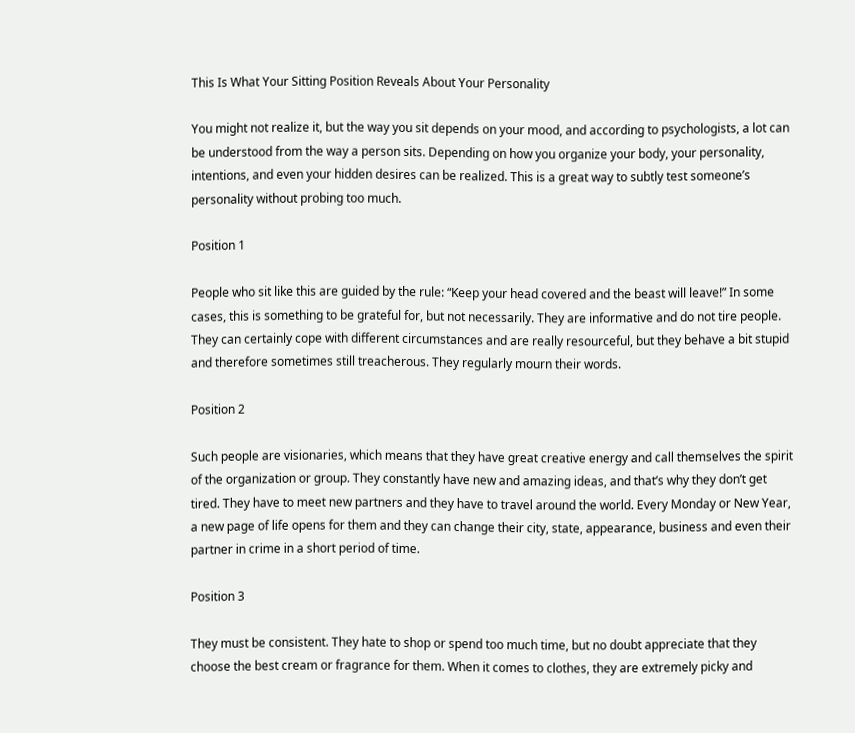This Is What Your Sitting Position Reveals About Your Personality

You might not realize it, but the way you sit depends on your mood, and according to psychologists, a lot can be understood from the way a person sits. Depending on how you organize your body, your personality, intentions, and even your hidden desires can be realized. This is a great way to subtly test someone’s personality without probing too much.

Position 1

People who sit like this are guided by the rule: “Keep your head covered and the beast will leave!” In some cases, this is something to be grateful for, but not necessarily. They are informative and do not tire people. They can certainly cope with different circumstances and are really resourceful, but they behave a bit stupid and therefore sometimes still treacherous. They regularly mourn their words.

Position 2

Such people are visionaries, which means that they have great creative energy and call themselves the spirit of the organization or group. They constantly have new and amazing ideas, and that’s why they don’t get tired. They have to meet new partners and they have to travel around the world. Every Monday or New Year, a new page of life opens for them and they can change their city, state, appearance, business and even their partner in crime in a short period of time.

Position 3

They must be consistent. They hate to shop or spend too much time, but no doubt appreciate that they choose the best cream or fragrance for them. When it comes to clothes, they are extremely picky and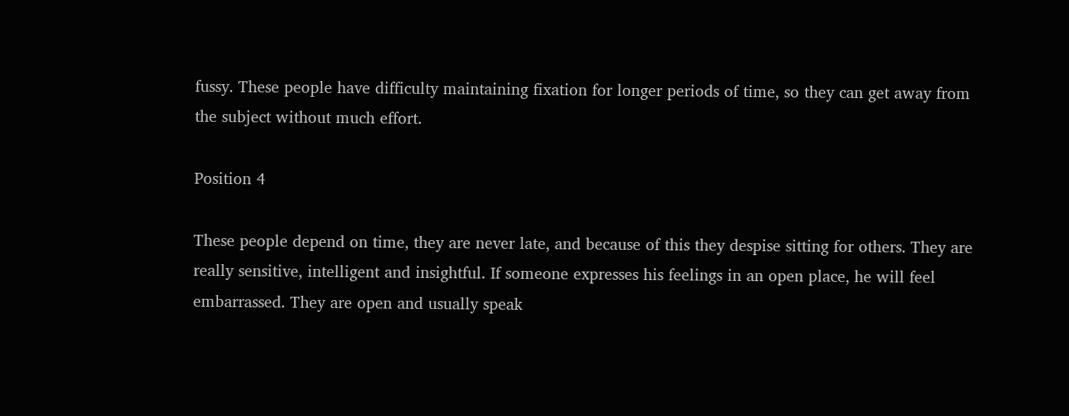fussy. These people have difficulty maintaining fixation for longer periods of time, so they can get away from the subject without much effort.

Position 4

These people depend on time, they are never late, and because of this they despise sitting for others. They are really sensitive, intelligent and insightful. If someone expresses his feelings in an open place, he will feel embarrassed. They are open and usually speak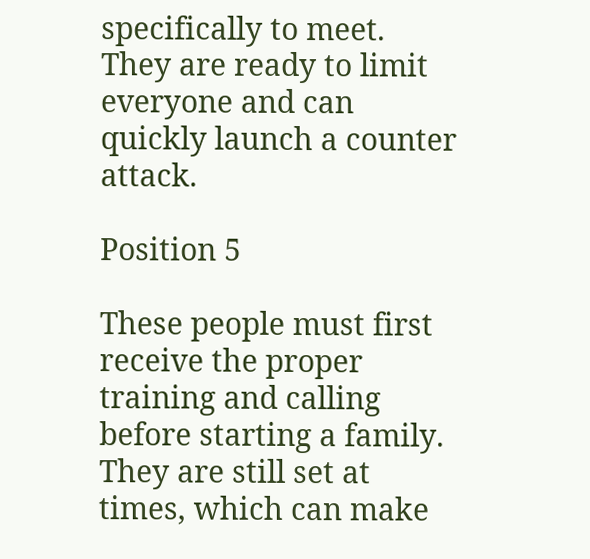specifically to meet. They are ready to limit everyone and can quickly launch a counter attack.

Position 5

These people must first receive the proper training and calling before starting a family. They are still set at times, which can make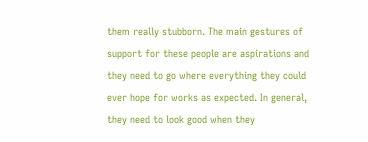them really stubborn. The main gestures of support for these people are aspirations and they need to go where everything they could ever hope for works as expected. In general, they need to look good when they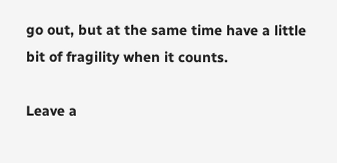go out, but at the same time have a little bit of fragility when it counts.

Leave a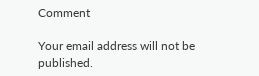Comment

Your email address will not be published.